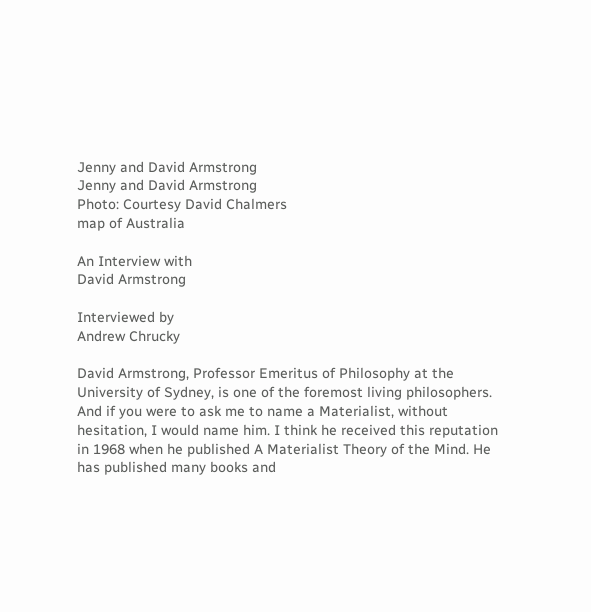Jenny and David Armstrong
Jenny and David Armstrong
Photo: Courtesy David Chalmers
map of Australia

An Interview with
David Armstrong

Interviewed by
Andrew Chrucky

David Armstrong, Professor Emeritus of Philosophy at the University of Sydney, is one of the foremost living philosophers. And if you were to ask me to name a Materialist, without hesitation, I would name him. I think he received this reputation in 1968 when he published A Materialist Theory of the Mind. He has published many books and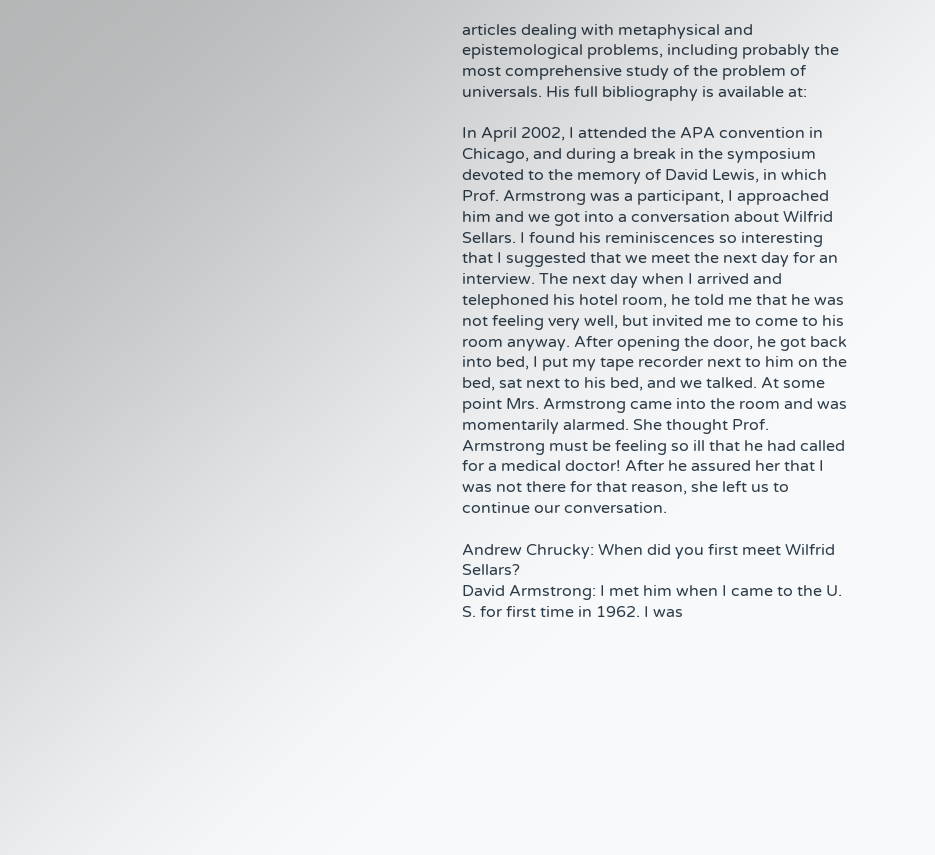articles dealing with metaphysical and epistemological problems, including probably the most comprehensive study of the problem of universals. His full bibliography is available at:

In April 2002, I attended the APA convention in Chicago, and during a break in the symposium devoted to the memory of David Lewis, in which Prof. Armstrong was a participant, I approached him and we got into a conversation about Wilfrid Sellars. I found his reminiscences so interesting that I suggested that we meet the next day for an interview. The next day when I arrived and telephoned his hotel room, he told me that he was not feeling very well, but invited me to come to his room anyway. After opening the door, he got back into bed, I put my tape recorder next to him on the bed, sat next to his bed, and we talked. At some point Mrs. Armstrong came into the room and was momentarily alarmed. She thought Prof. Armstrong must be feeling so ill that he had called for a medical doctor! After he assured her that I was not there for that reason, she left us to continue our conversation.

Andrew Chrucky: When did you first meet Wilfrid Sellars?
David Armstrong: I met him when I came to the U. S. for first time in 1962. I was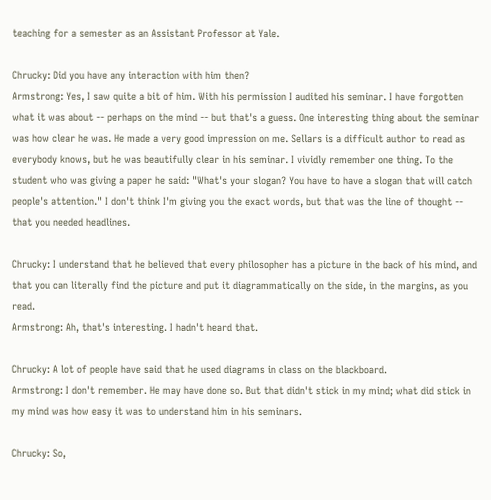teaching for a semester as an Assistant Professor at Yale.

Chrucky: Did you have any interaction with him then?
Armstrong: Yes, I saw quite a bit of him. With his permission I audited his seminar. I have forgotten what it was about -- perhaps on the mind -- but that's a guess. One interesting thing about the seminar was how clear he was. He made a very good impression on me. Sellars is a difficult author to read as everybody knows, but he was beautifully clear in his seminar. I vividly remember one thing. To the student who was giving a paper he said: "What's your slogan? You have to have a slogan that will catch people's attention." I don't think I'm giving you the exact words, but that was the line of thought -- that you needed headlines.

Chrucky: I understand that he believed that every philosopher has a picture in the back of his mind, and that you can literally find the picture and put it diagrammatically on the side, in the margins, as you read.
Armstrong: Ah, that's interesting. I hadn't heard that.

Chrucky: A lot of people have said that he used diagrams in class on the blackboard.
Armstrong: I don't remember. He may have done so. But that didn't stick in my mind; what did stick in my mind was how easy it was to understand him in his seminars.

Chrucky: So,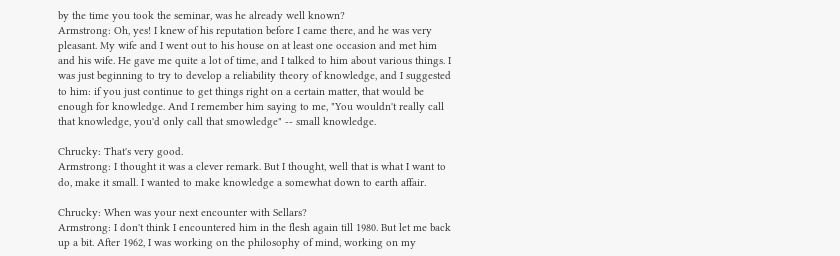by the time you took the seminar, was he already well known?
Armstrong: Oh, yes! I knew of his reputation before I came there, and he was very pleasant. My wife and I went out to his house on at least one occasion and met him and his wife. He gave me quite a lot of time, and I talked to him about various things. I was just beginning to try to develop a reliability theory of knowledge, and I suggested to him: if you just continue to get things right on a certain matter, that would be enough for knowledge. And I remember him saying to me, "You wouldn't really call that knowledge, you'd only call that smowledge" -- small knowledge.

Chrucky: That's very good.
Armstrong: I thought it was a clever remark. But I thought, well that is what I want to do, make it small. I wanted to make knowledge a somewhat down to earth affair.

Chrucky: When was your next encounter with Sellars?
Armstrong: I don't think I encountered him in the flesh again till 1980. But let me back up a bit. After 1962, I was working on the philosophy of mind, working on my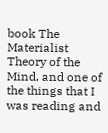book The Materialist Theory of the Mind, and one of the things that I was reading and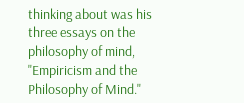thinking about was his three essays on the philosophy of mind, "Empiricism and the Philosophy of Mind."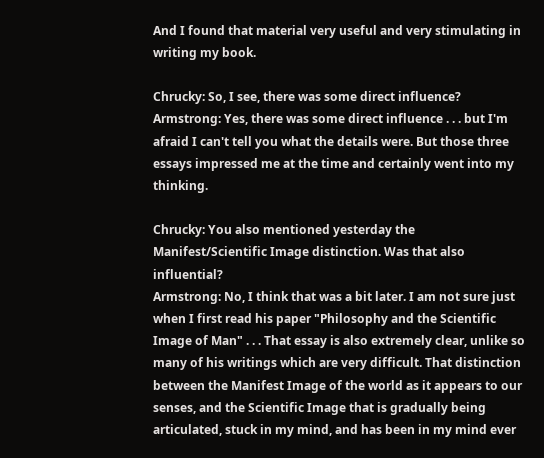And I found that material very useful and very stimulating in writing my book.

Chrucky: So, I see, there was some direct influence?
Armstrong: Yes, there was some direct influence . . . but I'm afraid I can't tell you what the details were. But those three essays impressed me at the time and certainly went into my thinking.

Chrucky: You also mentioned yesterday the Manifest/Scientific Image distinction. Was that also influential?
Armstrong: No, I think that was a bit later. I am not sure just when I first read his paper "Philosophy and the Scientific Image of Man" . . . That essay is also extremely clear, unlike so many of his writings which are very difficult. That distinction between the Manifest Image of the world as it appears to our senses, and the Scientific Image that is gradually being articulated, stuck in my mind, and has been in my mind ever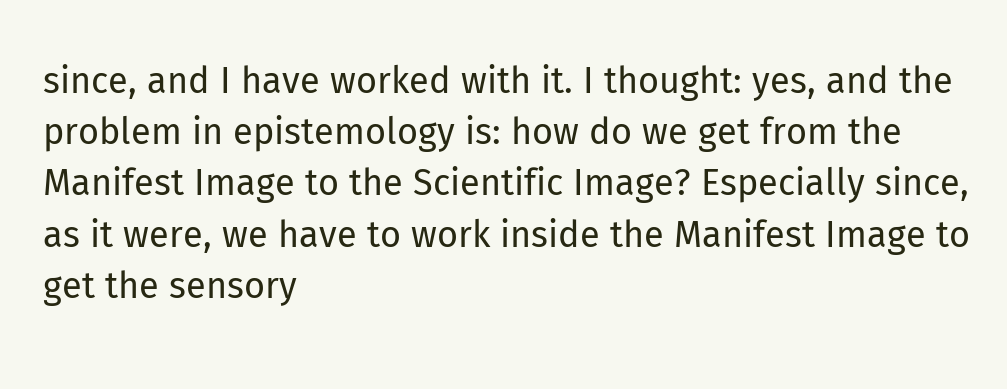since, and I have worked with it. I thought: yes, and the problem in epistemology is: how do we get from the Manifest Image to the Scientific Image? Especially since, as it were, we have to work inside the Manifest Image to get the sensory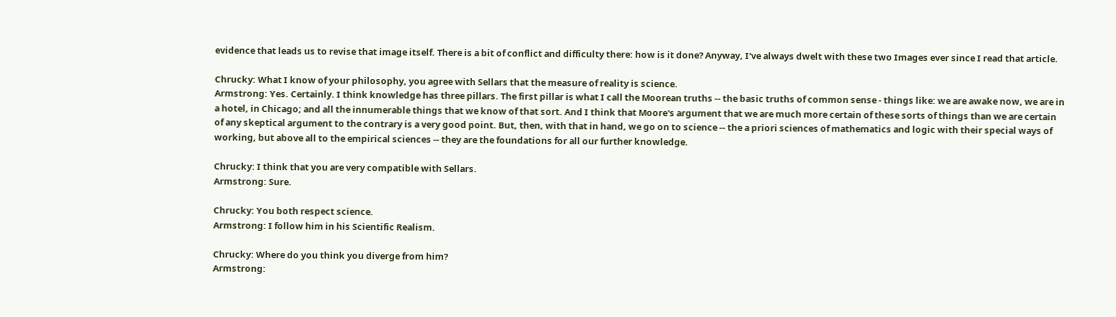evidence that leads us to revise that image itself. There is a bit of conflict and difficulty there: how is it done? Anyway, I've always dwelt with these two Images ever since I read that article.

Chrucky: What I know of your philosophy, you agree with Sellars that the measure of reality is science.
Armstrong: Yes. Certainly. I think knowledge has three pillars. The first pillar is what I call the Moorean truths -- the basic truths of common sense - things like: we are awake now, we are in a hotel, in Chicago; and all the innumerable things that we know of that sort. And I think that Moore's argument that we are much more certain of these sorts of things than we are certain of any skeptical argument to the contrary is a very good point. But, then, with that in hand, we go on to science -- the a priori sciences of mathematics and logic with their special ways of working, but above all to the empirical sciences -- they are the foundations for all our further knowledge.

Chrucky: I think that you are very compatible with Sellars.
Armstrong: Sure.

Chrucky: You both respect science.
Armstrong: I follow him in his Scientific Realism.

Chrucky: Where do you think you diverge from him?
Armstrong: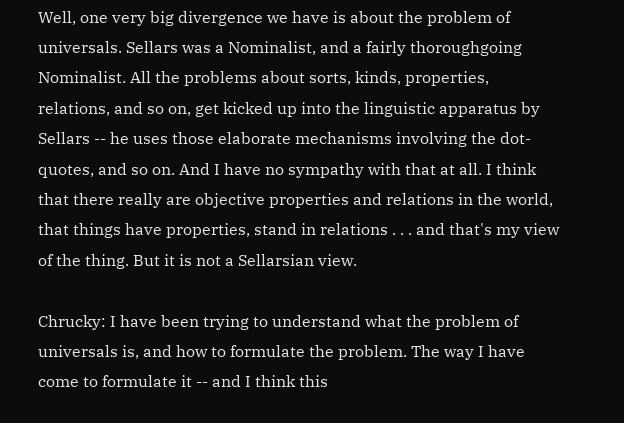Well, one very big divergence we have is about the problem of universals. Sellars was a Nominalist, and a fairly thoroughgoing Nominalist. All the problems about sorts, kinds, properties, relations, and so on, get kicked up into the linguistic apparatus by Sellars -- he uses those elaborate mechanisms involving the dot-quotes, and so on. And I have no sympathy with that at all. I think that there really are objective properties and relations in the world, that things have properties, stand in relations . . . and that's my view of the thing. But it is not a Sellarsian view.

Chrucky: I have been trying to understand what the problem of universals is, and how to formulate the problem. The way I have come to formulate it -- and I think this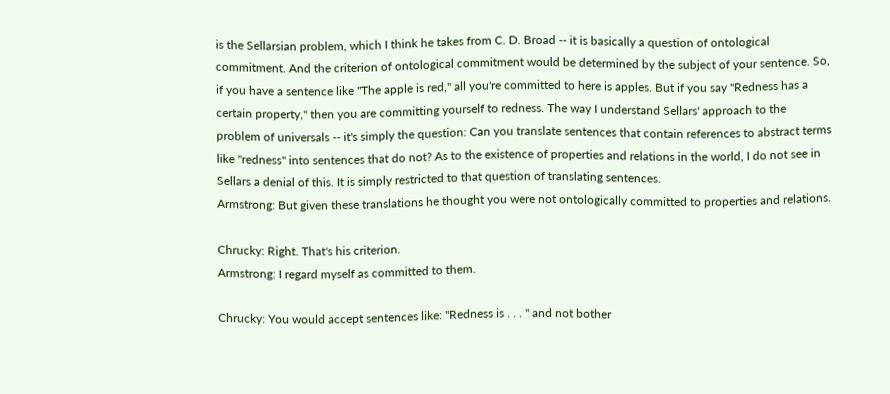is the Sellarsian problem, which I think he takes from C. D. Broad -- it is basically a question of ontological commitment. And the criterion of ontological commitment would be determined by the subject of your sentence. So, if you have a sentence like "The apple is red," all you're committed to here is apples. But if you say "Redness has a certain property," then you are committing yourself to redness. The way I understand Sellars' approach to the problem of universals -- it's simply the question: Can you translate sentences that contain references to abstract terms like "redness" into sentences that do not? As to the existence of properties and relations in the world, I do not see in Sellars a denial of this. It is simply restricted to that question of translating sentences.
Armstrong: But given these translations he thought you were not ontologically committed to properties and relations.

Chrucky: Right. That's his criterion.
Armstrong: I regard myself as committed to them.

Chrucky: You would accept sentences like: "Redness is . . . " and not bother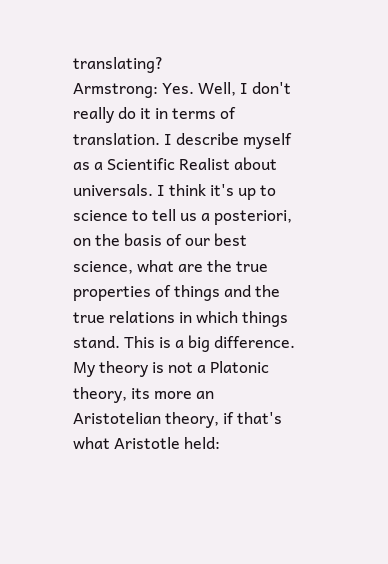translating?
Armstrong: Yes. Well, I don't really do it in terms of translation. I describe myself as a Scientific Realist about universals. I think it's up to science to tell us a posteriori, on the basis of our best science, what are the true properties of things and the true relations in which things stand. This is a big difference. My theory is not a Platonic theory, its more an Aristotelian theory, if that's what Aristotle held: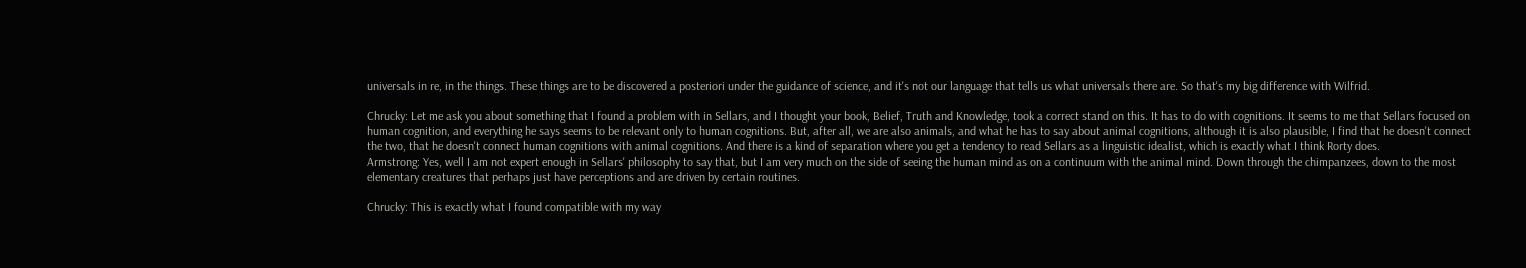universals in re, in the things. These things are to be discovered a posteriori under the guidance of science, and it's not our language that tells us what universals there are. So that's my big difference with Wilfrid.

Chrucky: Let me ask you about something that I found a problem with in Sellars, and I thought your book, Belief, Truth and Knowledge, took a correct stand on this. It has to do with cognitions. It seems to me that Sellars focused on human cognition, and everything he says seems to be relevant only to human cognitions. But, after all, we are also animals, and what he has to say about animal cognitions, although it is also plausible, I find that he doesn't connect the two, that he doesn't connect human cognitions with animal cognitions. And there is a kind of separation where you get a tendency to read Sellars as a linguistic idealist, which is exactly what I think Rorty does.
Armstrong: Yes, well I am not expert enough in Sellars' philosophy to say that, but I am very much on the side of seeing the human mind as on a continuum with the animal mind. Down through the chimpanzees, down to the most elementary creatures that perhaps just have perceptions and are driven by certain routines.

Chrucky: This is exactly what I found compatible with my way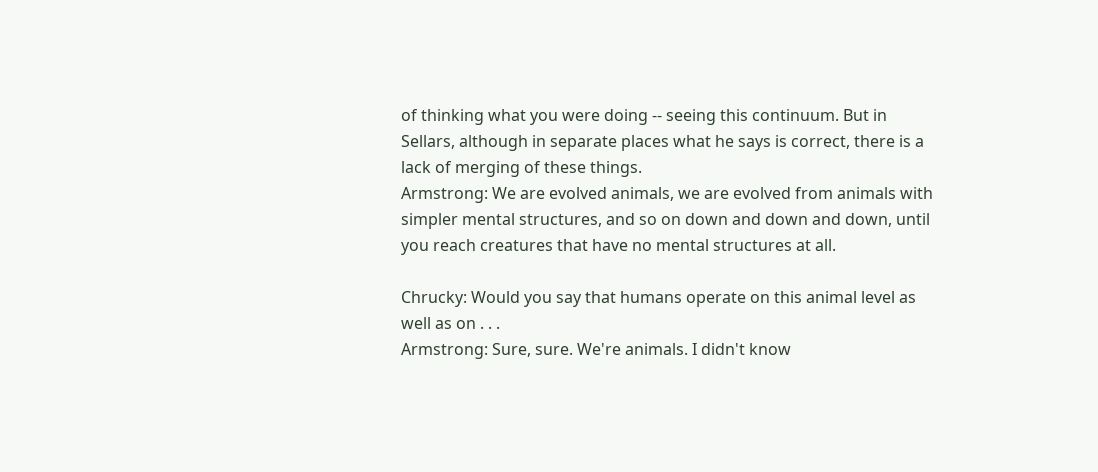of thinking what you were doing -- seeing this continuum. But in Sellars, although in separate places what he says is correct, there is a lack of merging of these things.
Armstrong: We are evolved animals, we are evolved from animals with simpler mental structures, and so on down and down and down, until you reach creatures that have no mental structures at all.

Chrucky: Would you say that humans operate on this animal level as well as on . . .
Armstrong: Sure, sure. We're animals. I didn't know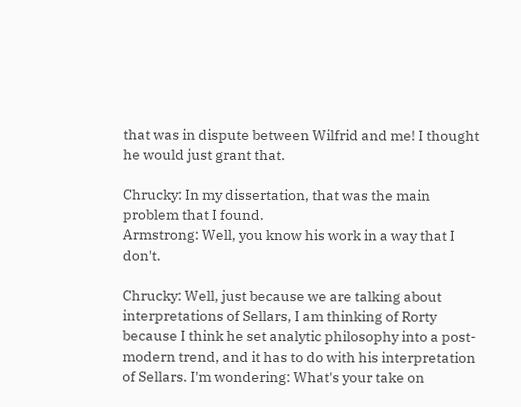that was in dispute between Wilfrid and me! I thought he would just grant that.

Chrucky: In my dissertation, that was the main problem that I found.
Armstrong: Well, you know his work in a way that I don't.

Chrucky: Well, just because we are talking about interpretations of Sellars, I am thinking of Rorty because I think he set analytic philosophy into a post-modern trend, and it has to do with his interpretation of Sellars. I'm wondering: What's your take on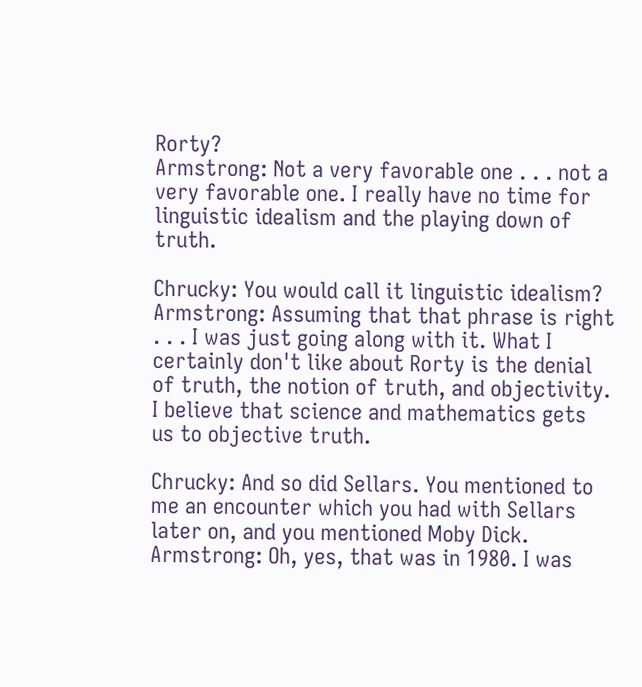Rorty?
Armstrong: Not a very favorable one . . . not a very favorable one. I really have no time for linguistic idealism and the playing down of truth.

Chrucky: You would call it linguistic idealism?
Armstrong: Assuming that that phrase is right . . . I was just going along with it. What I certainly don't like about Rorty is the denial of truth, the notion of truth, and objectivity. I believe that science and mathematics gets us to objective truth.

Chrucky: And so did Sellars. You mentioned to me an encounter which you had with Sellars later on, and you mentioned Moby Dick.
Armstrong: Oh, yes, that was in 1980. I was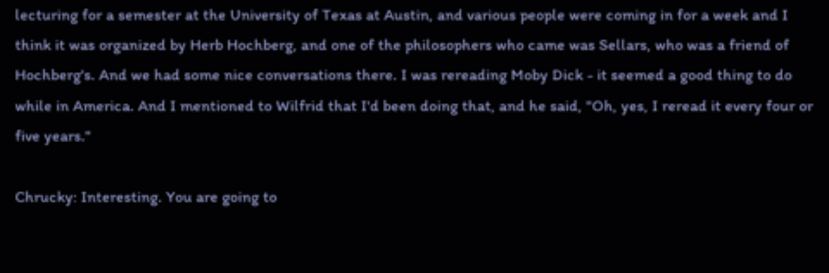lecturing for a semester at the University of Texas at Austin, and various people were coming in for a week and I think it was organized by Herb Hochberg, and one of the philosophers who came was Sellars, who was a friend of Hochberg's. And we had some nice conversations there. I was rereading Moby Dick - it seemed a good thing to do while in America. And I mentioned to Wilfrid that I'd been doing that, and he said, "Oh, yes, I reread it every four or five years."

Chrucky: Interesting. You are going to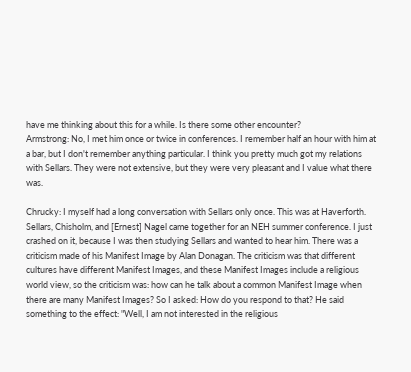have me thinking about this for a while. Is there some other encounter?
Armstrong: No, I met him once or twice in conferences. I remember half an hour with him at a bar, but I don't remember anything particular. I think you pretty much got my relations with Sellars. They were not extensive, but they were very pleasant and I value what there was.

Chrucky: I myself had a long conversation with Sellars only once. This was at Haverforth. Sellars, Chisholm, and [Ernest] Nagel came together for an NEH summer conference. I just crashed on it, because I was then studying Sellars and wanted to hear him. There was a criticism made of his Manifest Image by Alan Donagan. The criticism was that different cultures have different Manifest Images, and these Manifest Images include a religious world view, so the criticism was: how can he talk about a common Manifest Image when there are many Manifest Images? So I asked: How do you respond to that? He said something to the effect: "Well, I am not interested in the religious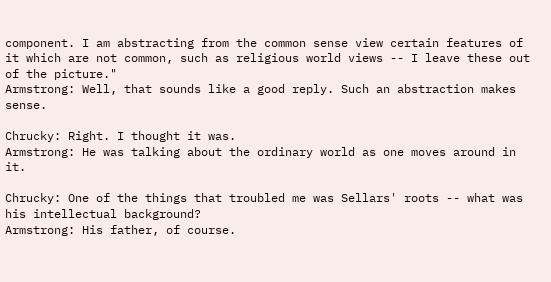component. I am abstracting from the common sense view certain features of it which are not common, such as religious world views -- I leave these out of the picture."
Armstrong: Well, that sounds like a good reply. Such an abstraction makes sense.

Chrucky: Right. I thought it was.
Armstrong: He was talking about the ordinary world as one moves around in it.

Chrucky: One of the things that troubled me was Sellars' roots -- what was his intellectual background?
Armstrong: His father, of course.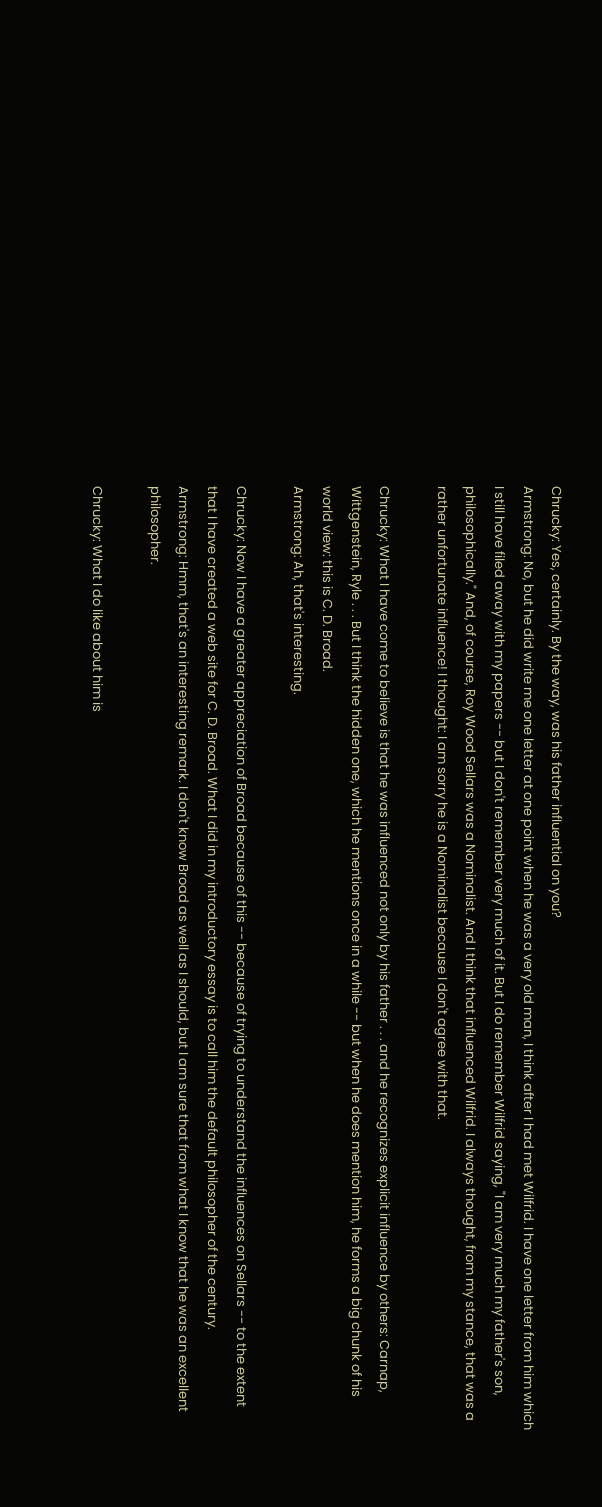Chrucky: Yes, certainly. By the way, was his father influential on you?
Armstrong: No, but he did write me one letter at one point when he was a very old man, I think after I had met Wilfrid. I have one letter from him which I still have filed away with my papers -- but I don't remember very much of it. But I do remember Wilfrid saying, "I am very much my father's son, philosophically." And, of course, Roy Wood Sellars was a Nominalist. And I think that influenced Wilfrid. I always thought, from my stance, that was a rather unfortunate influence! I thought: I am sorry he is a Nominalist because I don't agree with that.

Chrucky: What I have come to believe is that he was influenced not only by his father . . . and he recognizes explicit influence by others: Carnap, Wittgenstein, Ryle . . . But I think the hidden one, which he mentions once in a while -- but when he does mention him, he forms a big chunk of his world view: this is C. D. Broad.
Armstrong: Ah, that's interesting.

Chrucky: Now I have a greater appreciation of Broad because of this -- because of trying to understand the influences on Sellars -- to the extent that I have created a web site for C. D. Broad. What I did in my introductory essay is to call him the default philosopher of the century.
Armstrong: Hmm, that's an interesting remark. I don't know Broad as well as I should, but I am sure that from what I know that he was an excellent philosopher.

Chrucky: What I do like about him is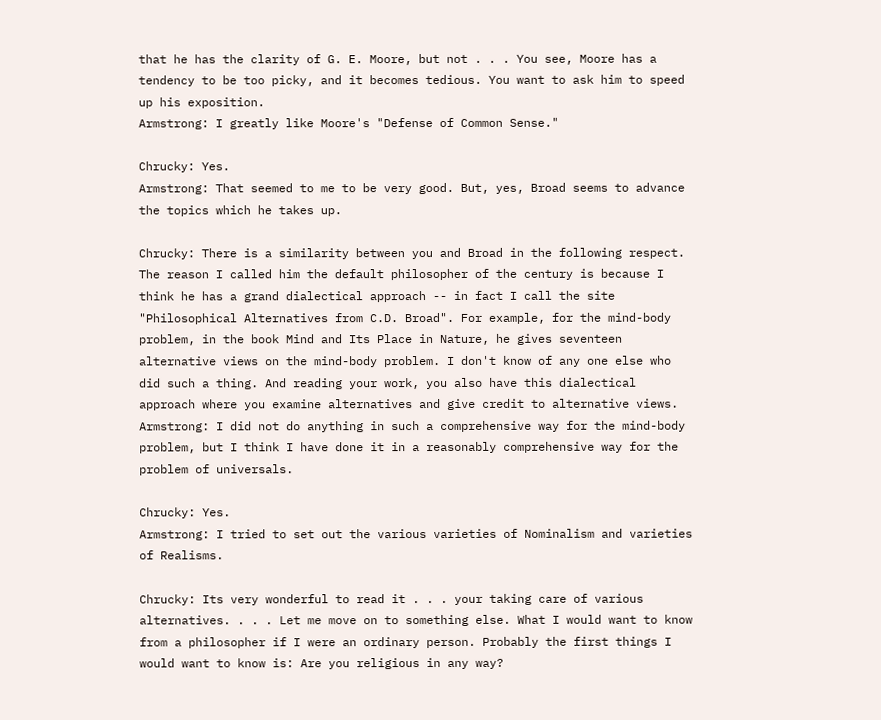that he has the clarity of G. E. Moore, but not . . . You see, Moore has a tendency to be too picky, and it becomes tedious. You want to ask him to speed up his exposition.
Armstrong: I greatly like Moore's "Defense of Common Sense."

Chrucky: Yes.
Armstrong: That seemed to me to be very good. But, yes, Broad seems to advance the topics which he takes up.

Chrucky: There is a similarity between you and Broad in the following respect. The reason I called him the default philosopher of the century is because I think he has a grand dialectical approach -- in fact I call the site "Philosophical Alternatives from C.D. Broad". For example, for the mind-body problem, in the book Mind and Its Place in Nature, he gives seventeen alternative views on the mind-body problem. I don't know of any one else who did such a thing. And reading your work, you also have this dialectical approach where you examine alternatives and give credit to alternative views.
Armstrong: I did not do anything in such a comprehensive way for the mind-body problem, but I think I have done it in a reasonably comprehensive way for the problem of universals.

Chrucky: Yes.
Armstrong: I tried to set out the various varieties of Nominalism and varieties of Realisms.

Chrucky: Its very wonderful to read it . . . your taking care of various alternatives. . . . Let me move on to something else. What I would want to know from a philosopher if I were an ordinary person. Probably the first things I would want to know is: Are you religious in any way?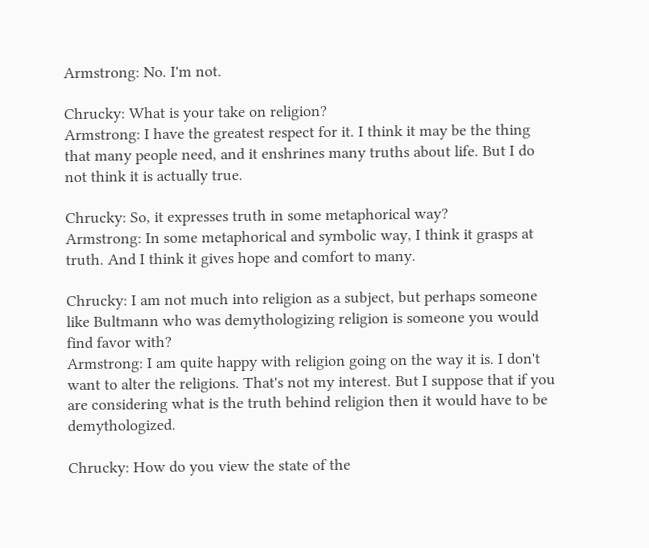Armstrong: No. I'm not.

Chrucky: What is your take on religion?
Armstrong: I have the greatest respect for it. I think it may be the thing that many people need, and it enshrines many truths about life. But I do not think it is actually true.

Chrucky: So, it expresses truth in some metaphorical way?
Armstrong: In some metaphorical and symbolic way, I think it grasps at truth. And I think it gives hope and comfort to many.

Chrucky: I am not much into religion as a subject, but perhaps someone like Bultmann who was demythologizing religion is someone you would find favor with?
Armstrong: I am quite happy with religion going on the way it is. I don't want to alter the religions. That's not my interest. But I suppose that if you are considering what is the truth behind religion then it would have to be demythologized.

Chrucky: How do you view the state of the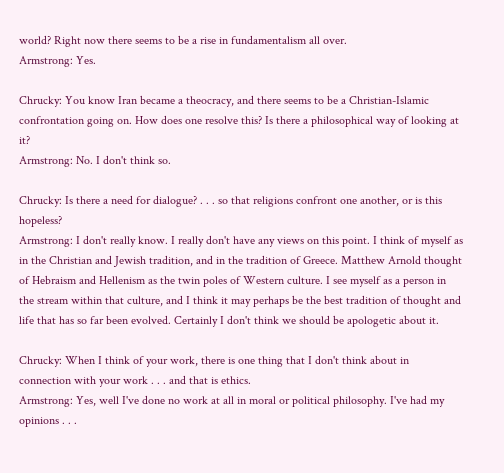world? Right now there seems to be a rise in fundamentalism all over.
Armstrong: Yes.

Chrucky: You know Iran became a theocracy, and there seems to be a Christian-Islamic confrontation going on. How does one resolve this? Is there a philosophical way of looking at it?
Armstrong: No. I don't think so.

Chrucky: Is there a need for dialogue? . . . so that religions confront one another, or is this hopeless?
Armstrong: I don't really know. I really don't have any views on this point. I think of myself as in the Christian and Jewish tradition, and in the tradition of Greece. Matthew Arnold thought of Hebraism and Hellenism as the twin poles of Western culture. I see myself as a person in the stream within that culture, and I think it may perhaps be the best tradition of thought and life that has so far been evolved. Certainly I don't think we should be apologetic about it.

Chrucky: When I think of your work, there is one thing that I don't think about in connection with your work . . . and that is ethics.
Armstrong: Yes, well I've done no work at all in moral or political philosophy. I've had my opinions . . .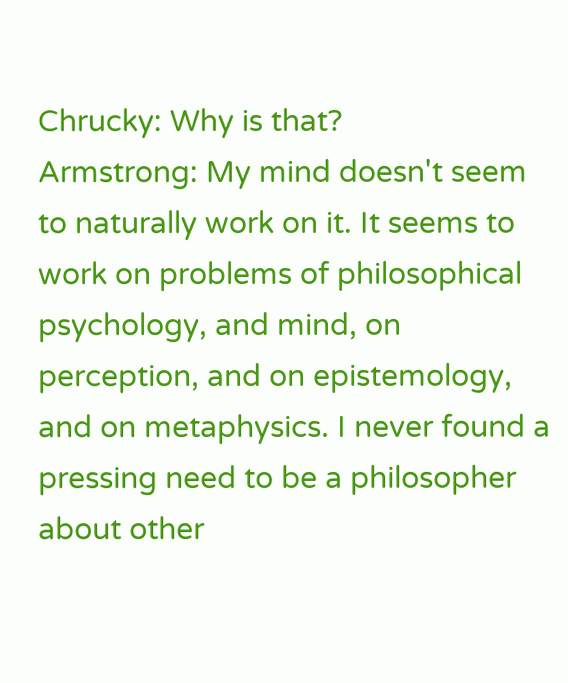Chrucky: Why is that?
Armstrong: My mind doesn't seem to naturally work on it. It seems to work on problems of philosophical psychology, and mind, on perception, and on epistemology, and on metaphysics. I never found a pressing need to be a philosopher about other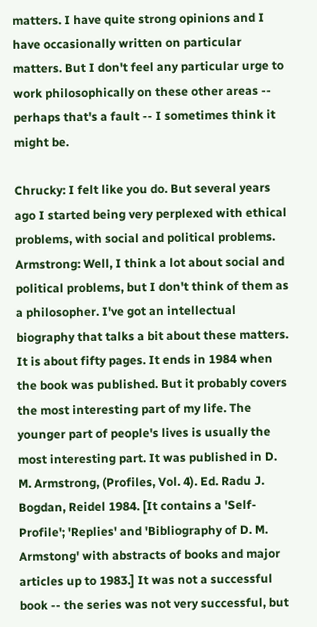matters. I have quite strong opinions and I have occasionally written on particular matters. But I don't feel any particular urge to work philosophically on these other areas -- perhaps that's a fault -- I sometimes think it might be.

Chrucky: I felt like you do. But several years ago I started being very perplexed with ethical problems, with social and political problems.
Armstrong: Well, I think a lot about social and political problems, but I don't think of them as a philosopher. I've got an intellectual biography that talks a bit about these matters. It is about fifty pages. It ends in 1984 when the book was published. But it probably covers the most interesting part of my life. The younger part of people's lives is usually the most interesting part. It was published in D. M. Armstrong, (Profiles, Vol. 4). Ed. Radu J. Bogdan, Reidel 1984. [It contains a 'Self-Profile'; 'Replies' and 'Bibliography of D. M. Armstong' with abstracts of books and major articles up to 1983.] It was not a successful book -- the series was not very successful, but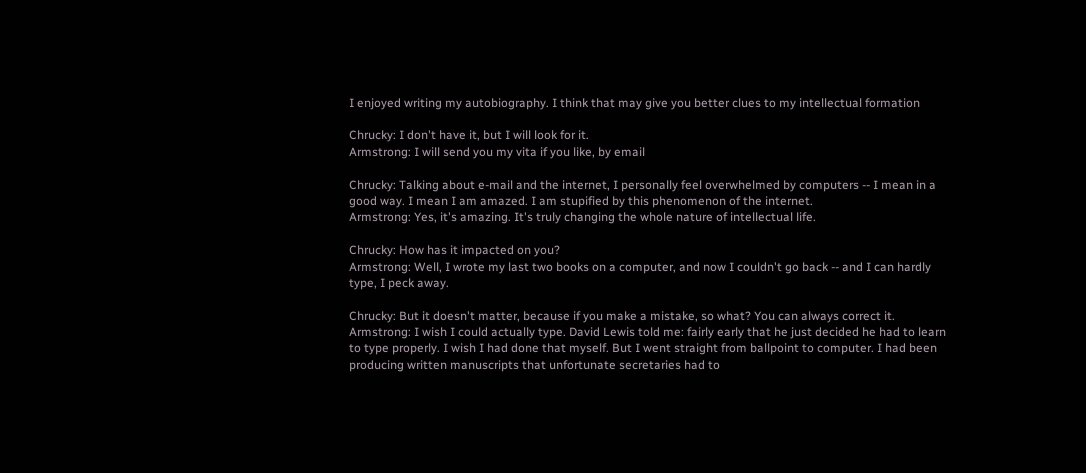I enjoyed writing my autobiography. I think that may give you better clues to my intellectual formation

Chrucky: I don't have it, but I will look for it.
Armstrong: I will send you my vita if you like, by email

Chrucky: Talking about e-mail and the internet, I personally feel overwhelmed by computers -- I mean in a good way. I mean I am amazed. I am stupified by this phenomenon of the internet.
Armstrong: Yes, it's amazing. It's truly changing the whole nature of intellectual life.

Chrucky: How has it impacted on you?
Armstrong: Well, I wrote my last two books on a computer, and now I couldn't go back -- and I can hardly type, I peck away.

Chrucky: But it doesn't matter, because if you make a mistake, so what? You can always correct it.
Armstrong: I wish I could actually type. David Lewis told me: fairly early that he just decided he had to learn to type properly. I wish I had done that myself. But I went straight from ballpoint to computer. I had been producing written manuscripts that unfortunate secretaries had to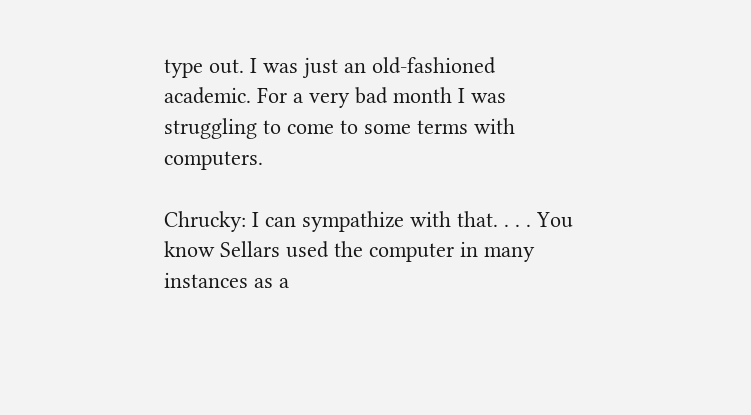type out. I was just an old-fashioned academic. For a very bad month I was struggling to come to some terms with computers.

Chrucky: I can sympathize with that. . . . You know Sellars used the computer in many instances as a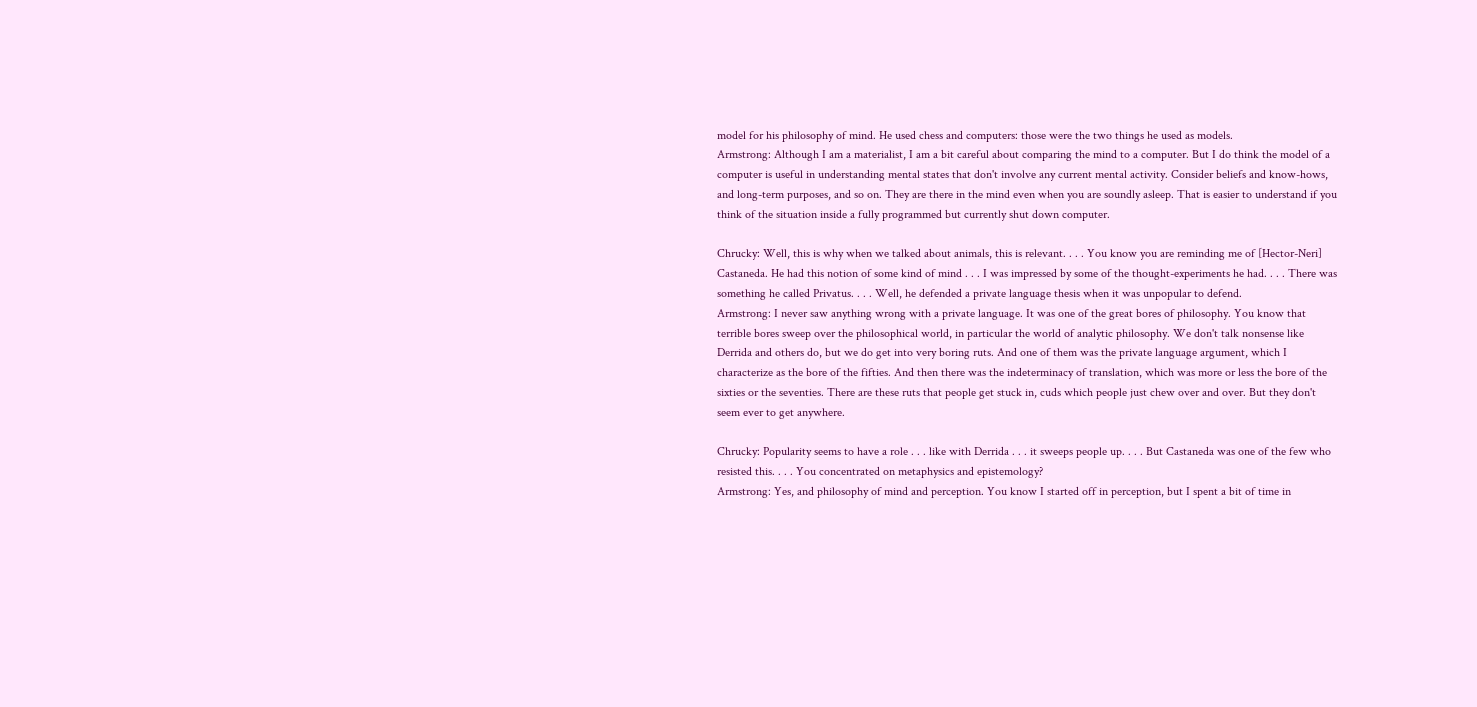model for his philosophy of mind. He used chess and computers: those were the two things he used as models.
Armstrong: Although I am a materialist, I am a bit careful about comparing the mind to a computer. But I do think the model of a computer is useful in understanding mental states that don't involve any current mental activity. Consider beliefs and know-hows, and long-term purposes, and so on. They are there in the mind even when you are soundly asleep. That is easier to understand if you think of the situation inside a fully programmed but currently shut down computer.

Chrucky: Well, this is why when we talked about animals, this is relevant. . . . You know you are reminding me of [Hector-Neri] Castaneda. He had this notion of some kind of mind . . . I was impressed by some of the thought-experiments he had. . . . There was something he called Privatus. . . . Well, he defended a private language thesis when it was unpopular to defend.
Armstrong: I never saw anything wrong with a private language. It was one of the great bores of philosophy. You know that terrible bores sweep over the philosophical world, in particular the world of analytic philosophy. We don't talk nonsense like Derrida and others do, but we do get into very boring ruts. And one of them was the private language argument, which I characterize as the bore of the fifties. And then there was the indeterminacy of translation, which was more or less the bore of the sixties or the seventies. There are these ruts that people get stuck in, cuds which people just chew over and over. But they don't seem ever to get anywhere.

Chrucky: Popularity seems to have a role . . . like with Derrida . . . it sweeps people up. . . . But Castaneda was one of the few who resisted this. . . . You concentrated on metaphysics and epistemology?
Armstrong: Yes, and philosophy of mind and perception. You know I started off in perception, but I spent a bit of time in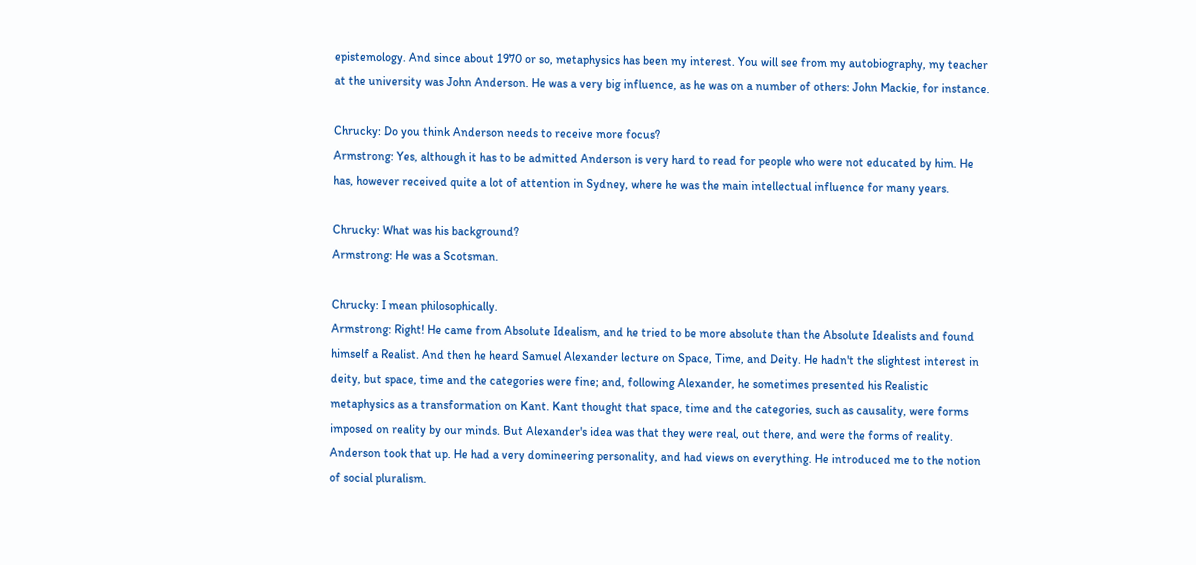epistemology. And since about 1970 or so, metaphysics has been my interest. You will see from my autobiography, my teacher at the university was John Anderson. He was a very big influence, as he was on a number of others: John Mackie, for instance.

Chrucky: Do you think Anderson needs to receive more focus?
Armstrong: Yes, although it has to be admitted Anderson is very hard to read for people who were not educated by him. He has, however received quite a lot of attention in Sydney, where he was the main intellectual influence for many years.

Chrucky: What was his background?
Armstrong: He was a Scotsman.

Chrucky: I mean philosophically.
Armstrong: Right! He came from Absolute Idealism, and he tried to be more absolute than the Absolute Idealists and found himself a Realist. And then he heard Samuel Alexander lecture on Space, Time, and Deity. He hadn't the slightest interest in deity, but space, time and the categories were fine; and, following Alexander, he sometimes presented his Realistic metaphysics as a transformation on Kant. Kant thought that space, time and the categories, such as causality, were forms imposed on reality by our minds. But Alexander's idea was that they were real, out there, and were the forms of reality. Anderson took that up. He had a very domineering personality, and had views on everything. He introduced me to the notion of social pluralism.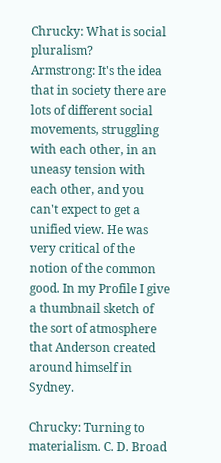Chrucky: What is social pluralism?
Armstrong: It's the idea that in society there are lots of different social movements, struggling with each other, in an uneasy tension with each other, and you can't expect to get a unified view. He was very critical of the notion of the common good. In my Profile I give a thumbnail sketch of the sort of atmosphere that Anderson created around himself in Sydney.

Chrucky: Turning to materialism. C. D. Broad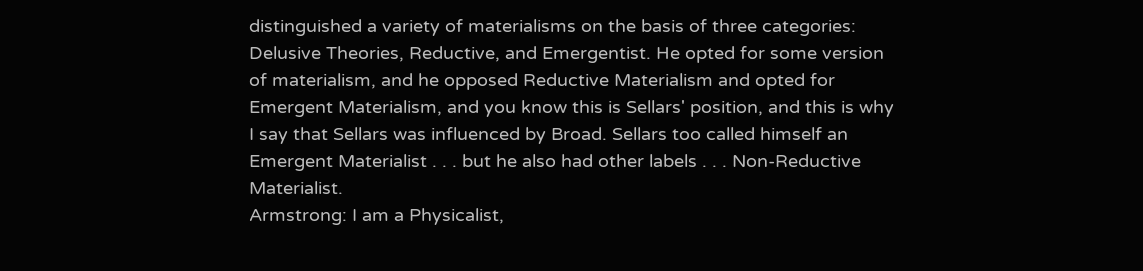distinguished a variety of materialisms on the basis of three categories: Delusive Theories, Reductive, and Emergentist. He opted for some version of materialism, and he opposed Reductive Materialism and opted for Emergent Materialism, and you know this is Sellars' position, and this is why I say that Sellars was influenced by Broad. Sellars too called himself an Emergent Materialist . . . but he also had other labels . . . Non-Reductive Materialist.
Armstrong: I am a Physicalist,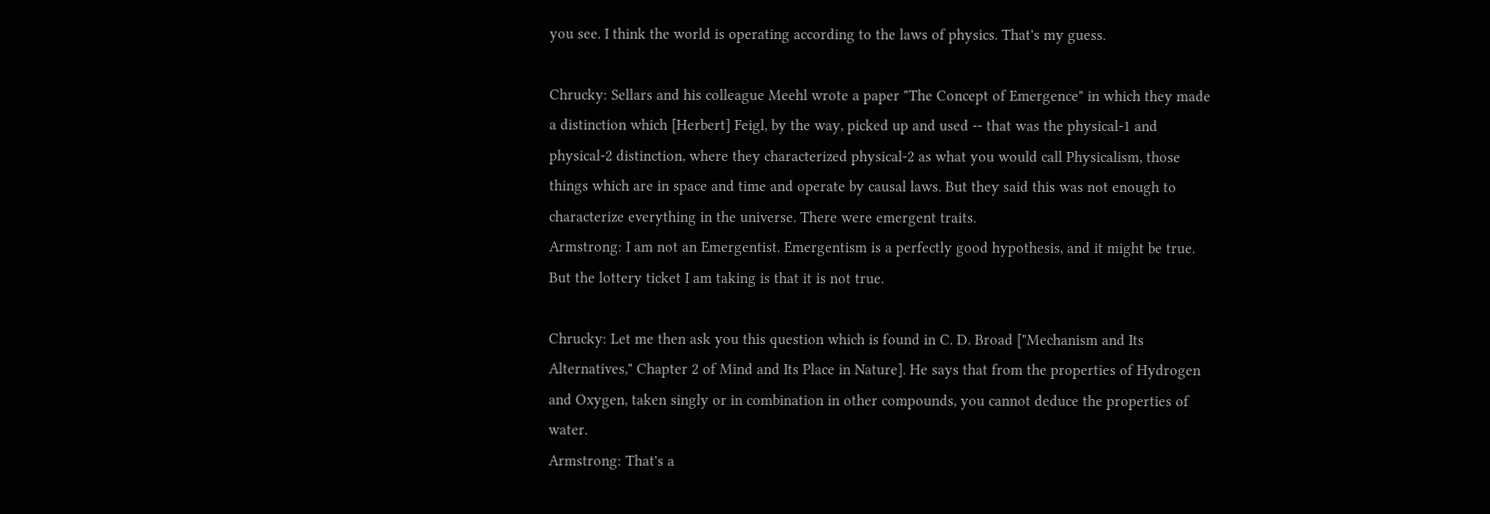you see. I think the world is operating according to the laws of physics. That's my guess.

Chrucky: Sellars and his colleague Meehl wrote a paper "The Concept of Emergence" in which they made a distinction which [Herbert] Feigl, by the way, picked up and used -- that was the physical-1 and physical-2 distinction, where they characterized physical-2 as what you would call Physicalism, those things which are in space and time and operate by causal laws. But they said this was not enough to characterize everything in the universe. There were emergent traits.
Armstrong: I am not an Emergentist. Emergentism is a perfectly good hypothesis, and it might be true. But the lottery ticket I am taking is that it is not true.

Chrucky: Let me then ask you this question which is found in C. D. Broad ["Mechanism and Its Alternatives," Chapter 2 of Mind and Its Place in Nature]. He says that from the properties of Hydrogen and Oxygen, taken singly or in combination in other compounds, you cannot deduce the properties of water.
Armstrong: That's a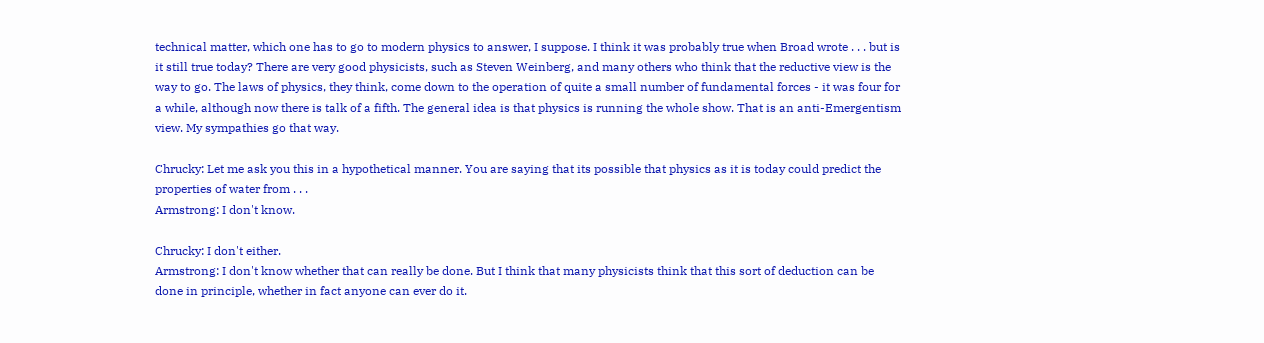technical matter, which one has to go to modern physics to answer, I suppose. I think it was probably true when Broad wrote . . . but is it still true today? There are very good physicists, such as Steven Weinberg, and many others who think that the reductive view is the way to go. The laws of physics, they think, come down to the operation of quite a small number of fundamental forces - it was four for a while, although now there is talk of a fifth. The general idea is that physics is running the whole show. That is an anti-Emergentism view. My sympathies go that way.

Chrucky: Let me ask you this in a hypothetical manner. You are saying that its possible that physics as it is today could predict the properties of water from . . .
Armstrong: I don't know.

Chrucky: I don't either.
Armstrong: I don't know whether that can really be done. But I think that many physicists think that this sort of deduction can be done in principle, whether in fact anyone can ever do it.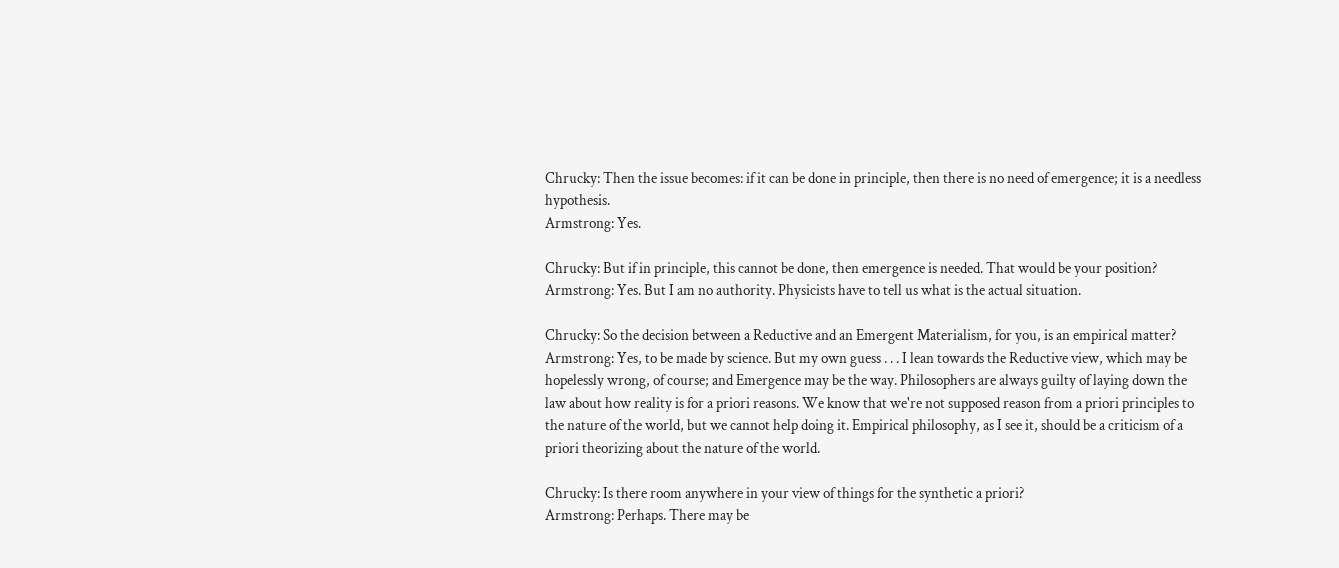Chrucky: Then the issue becomes: if it can be done in principle, then there is no need of emergence; it is a needless hypothesis.
Armstrong: Yes.

Chrucky: But if in principle, this cannot be done, then emergence is needed. That would be your position?
Armstrong: Yes. But I am no authority. Physicists have to tell us what is the actual situation.

Chrucky: So the decision between a Reductive and an Emergent Materialism, for you, is an empirical matter?
Armstrong: Yes, to be made by science. But my own guess . . . I lean towards the Reductive view, which may be hopelessly wrong, of course; and Emergence may be the way. Philosophers are always guilty of laying down the law about how reality is for a priori reasons. We know that we're not supposed reason from a priori principles to the nature of the world, but we cannot help doing it. Empirical philosophy, as I see it, should be a criticism of a priori theorizing about the nature of the world.

Chrucky: Is there room anywhere in your view of things for the synthetic a priori?
Armstrong: Perhaps. There may be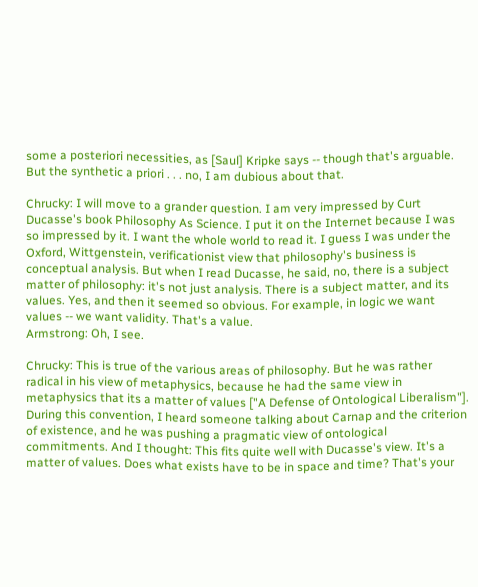some a posteriori necessities, as [Saul] Kripke says -- though that's arguable. But the synthetic a priori . . . no, I am dubious about that.

Chrucky: I will move to a grander question. I am very impressed by Curt Ducasse's book Philosophy As Science. I put it on the Internet because I was so impressed by it. I want the whole world to read it. I guess I was under the Oxford, Wittgenstein, verificationist view that philosophy's business is conceptual analysis. But when I read Ducasse, he said, no, there is a subject matter of philosophy: it's not just analysis. There is a subject matter, and its values. Yes, and then it seemed so obvious. For example, in logic we want values -- we want validity. That's a value.
Armstrong: Oh, I see.

Chrucky: This is true of the various areas of philosophy. But he was rather radical in his view of metaphysics, because he had the same view in metaphysics that its a matter of values ["A Defense of Ontological Liberalism"]. During this convention, I heard someone talking about Carnap and the criterion of existence, and he was pushing a pragmatic view of ontological commitments. And I thought: This fits quite well with Ducasse's view. It's a matter of values. Does what exists have to be in space and time? That's your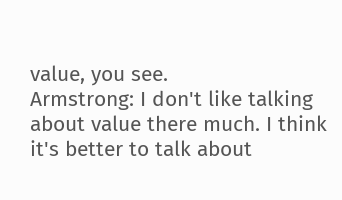value, you see.
Armstrong: I don't like talking about value there much. I think it's better to talk about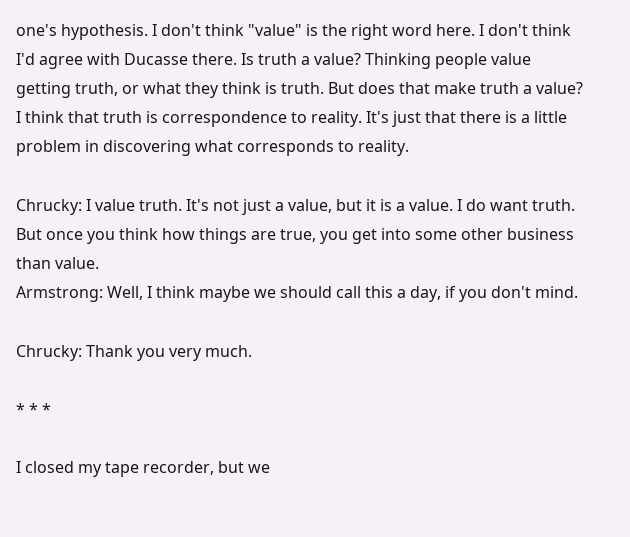one's hypothesis. I don't think "value" is the right word here. I don't think I'd agree with Ducasse there. Is truth a value? Thinking people value getting truth, or what they think is truth. But does that make truth a value? I think that truth is correspondence to reality. It's just that there is a little problem in discovering what corresponds to reality.

Chrucky: I value truth. It's not just a value, but it is a value. I do want truth. But once you think how things are true, you get into some other business than value.
Armstrong: Well, I think maybe we should call this a day, if you don't mind.

Chrucky: Thank you very much.

* * *

I closed my tape recorder, but we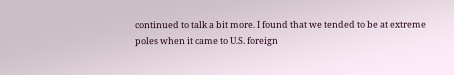continued to talk a bit more. I found that we tended to be at extreme poles when it came to U.S. foreign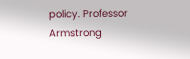policy. Professor Armstrong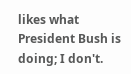likes what President Bush is doing; I don't.